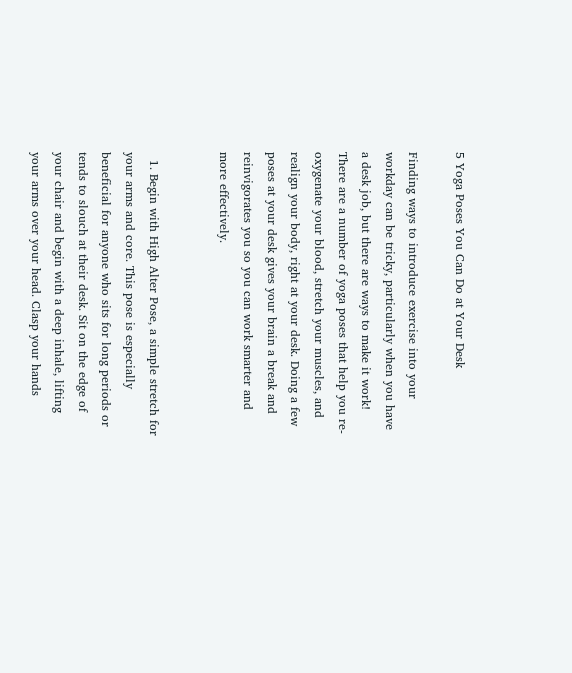5 Yoga Poses You Can Do at Your Desk

Finding ways to introduce exercise into your workday can be tricky, particularly when you have a desk job, but there are ways to make it work! There are a number of yoga poses that help you re-oxygenate your blood, stretch your muscles, and realign your body, right at your desk. Doing a few poses at your desk gives your brain a break and reinvigorates you so you can work smarter and more effectively.


  1. Begin with High Alter Pose, a simple stretch for your arms and core. This pose is especially beneficial for anyone who sits for long periods or tends to slouch at their desk. Sit on the edge of your chair and begin with a deep inhale, lifting your arms over your head. Clasp your hands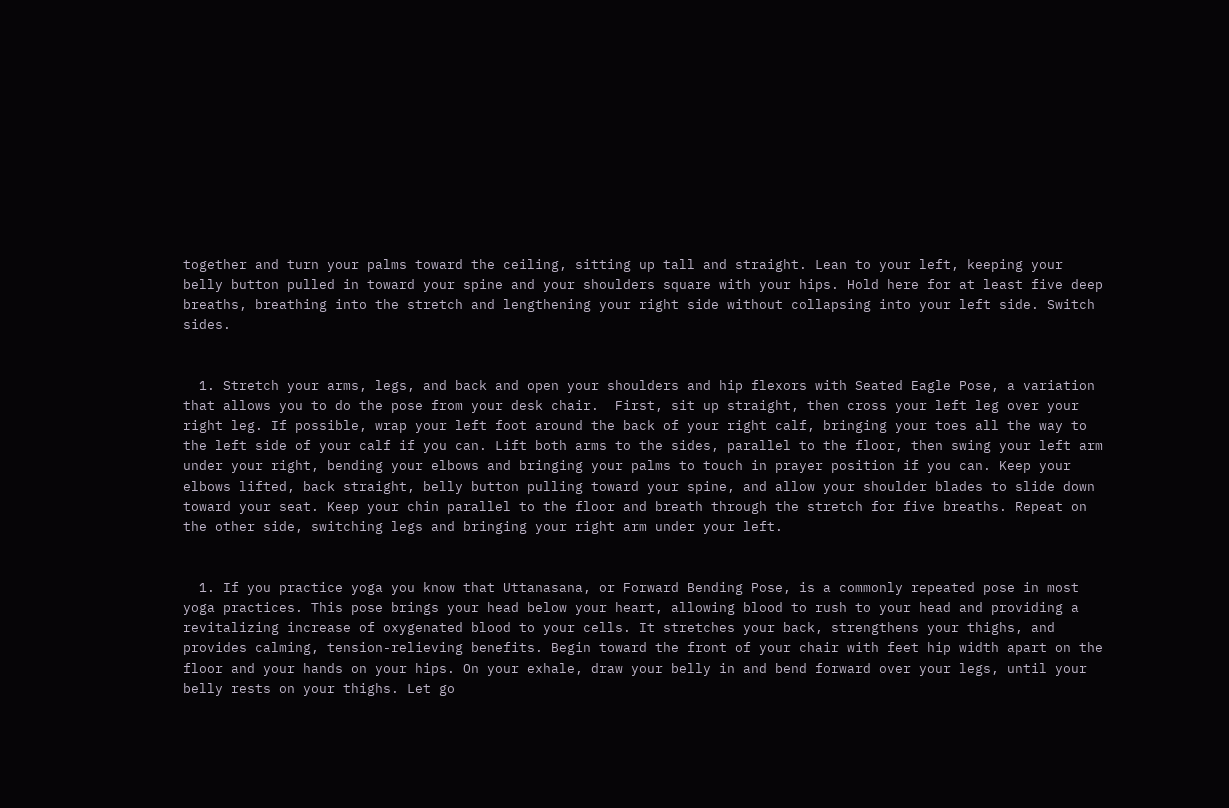together and turn your palms toward the ceiling, sitting up tall and straight. Lean to your left, keeping your belly button pulled in toward your spine and your shoulders square with your hips. Hold here for at least five deep breaths, breathing into the stretch and lengthening your right side without collapsing into your left side. Switch sides.


  1. Stretch your arms, legs, and back and open your shoulders and hip flexors with Seated Eagle Pose, a variation that allows you to do the pose from your desk chair.  First, sit up straight, then cross your left leg over your right leg. If possible, wrap your left foot around the back of your right calf, bringing your toes all the way to the left side of your calf if you can. Lift both arms to the sides, parallel to the floor, then swing your left arm under your right, bending your elbows and bringing your palms to touch in prayer position if you can. Keep your elbows lifted, back straight, belly button pulling toward your spine, and allow your shoulder blades to slide down toward your seat. Keep your chin parallel to the floor and breath through the stretch for five breaths. Repeat on the other side, switching legs and bringing your right arm under your left.


  1. If you practice yoga you know that Uttanasana, or Forward Bending Pose, is a commonly repeated pose in most yoga practices. This pose brings your head below your heart, allowing blood to rush to your head and providing a revitalizing increase of oxygenated blood to your cells. It stretches your back, strengthens your thighs, and provides calming, tension-relieving benefits. Begin toward the front of your chair with feet hip width apart on the floor and your hands on your hips. On your exhale, draw your belly in and bend forward over your legs, until your belly rests on your thighs. Let go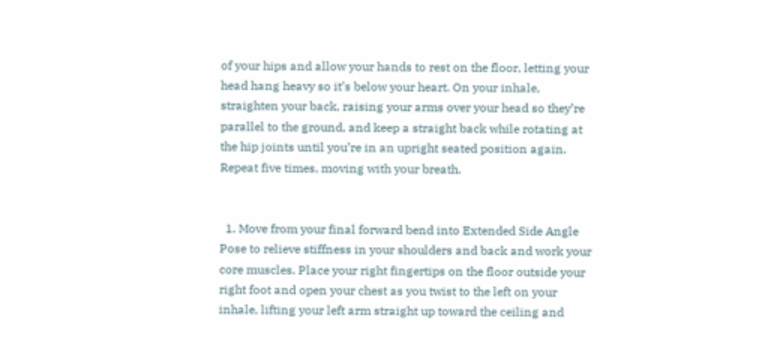of your hips and allow your hands to rest on the floor, letting your head hang heavy so it’s below your heart. On your inhale, straighten your back, raising your arms over your head so they’re parallel to the ground, and keep a straight back while rotating at the hip joints until you’re in an upright seated position again. Repeat five times, moving with your breath.


  1. Move from your final forward bend into Extended Side Angle Pose to relieve stiffness in your shoulders and back and work your core muscles. Place your right fingertips on the floor outside your right foot and open your chest as you twist to the left on your inhale, lifting your left arm straight up toward the ceiling and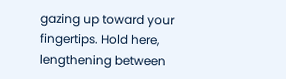gazing up toward your fingertips. Hold here, lengthening between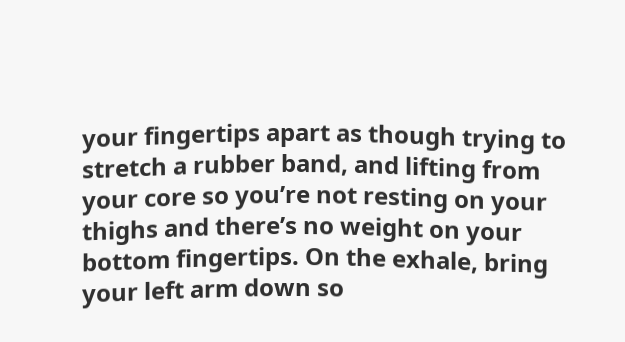your fingertips apart as though trying to stretch a rubber band, and lifting from your core so you’re not resting on your thighs and there’s no weight on your bottom fingertips. On the exhale, bring your left arm down so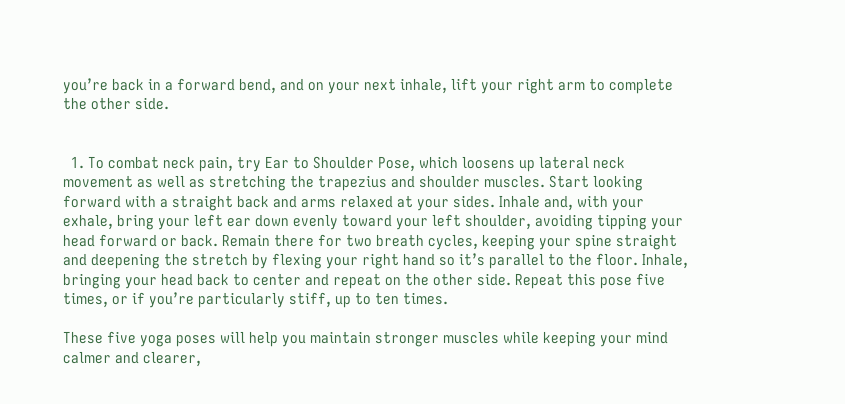you’re back in a forward bend, and on your next inhale, lift your right arm to complete the other side.


  1. To combat neck pain, try Ear to Shoulder Pose, which loosens up lateral neck movement as well as stretching the trapezius and shoulder muscles. Start looking forward with a straight back and arms relaxed at your sides. Inhale and, with your exhale, bring your left ear down evenly toward your left shoulder, avoiding tipping your head forward or back. Remain there for two breath cycles, keeping your spine straight and deepening the stretch by flexing your right hand so it’s parallel to the floor. Inhale, bringing your head back to center and repeat on the other side. Repeat this pose five times, or if you’re particularly stiff, up to ten times.

These five yoga poses will help you maintain stronger muscles while keeping your mind calmer and clearer,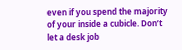even if you spend the majority of your inside a cubicle. Don’t let a desk job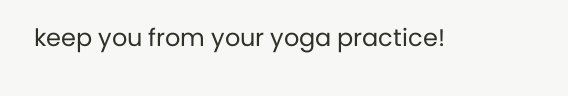keep you from your yoga practice!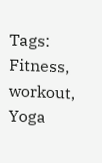Tags: Fitness, workout, Yoga